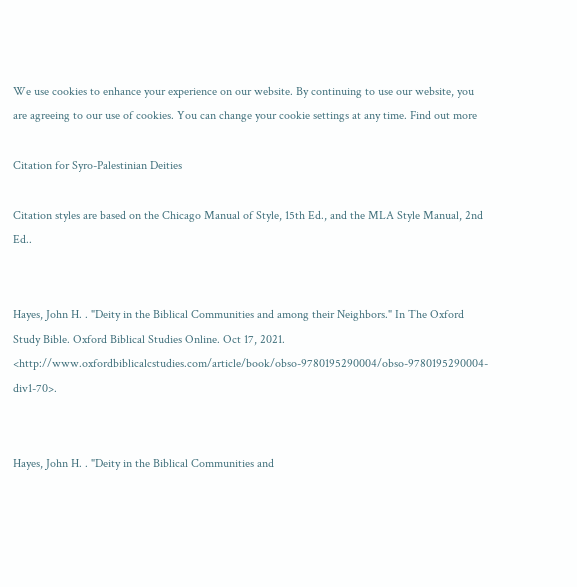We use cookies to enhance your experience on our website. By continuing to use our website, you are agreeing to our use of cookies. You can change your cookie settings at any time. Find out more

Citation for Syro-Palestinian Deities

Citation styles are based on the Chicago Manual of Style, 15th Ed., and the MLA Style Manual, 2nd Ed..


Hayes, John H. . "Deity in the Biblical Communities and among their Neighbors." In The Oxford Study Bible. Oxford Biblical Studies Online. Oct 17, 2021. <http://www.oxfordbiblicalcstudies.com/article/book/obso-9780195290004/obso-9780195290004-div1-70>.


Hayes, John H. . "Deity in the Biblical Communities and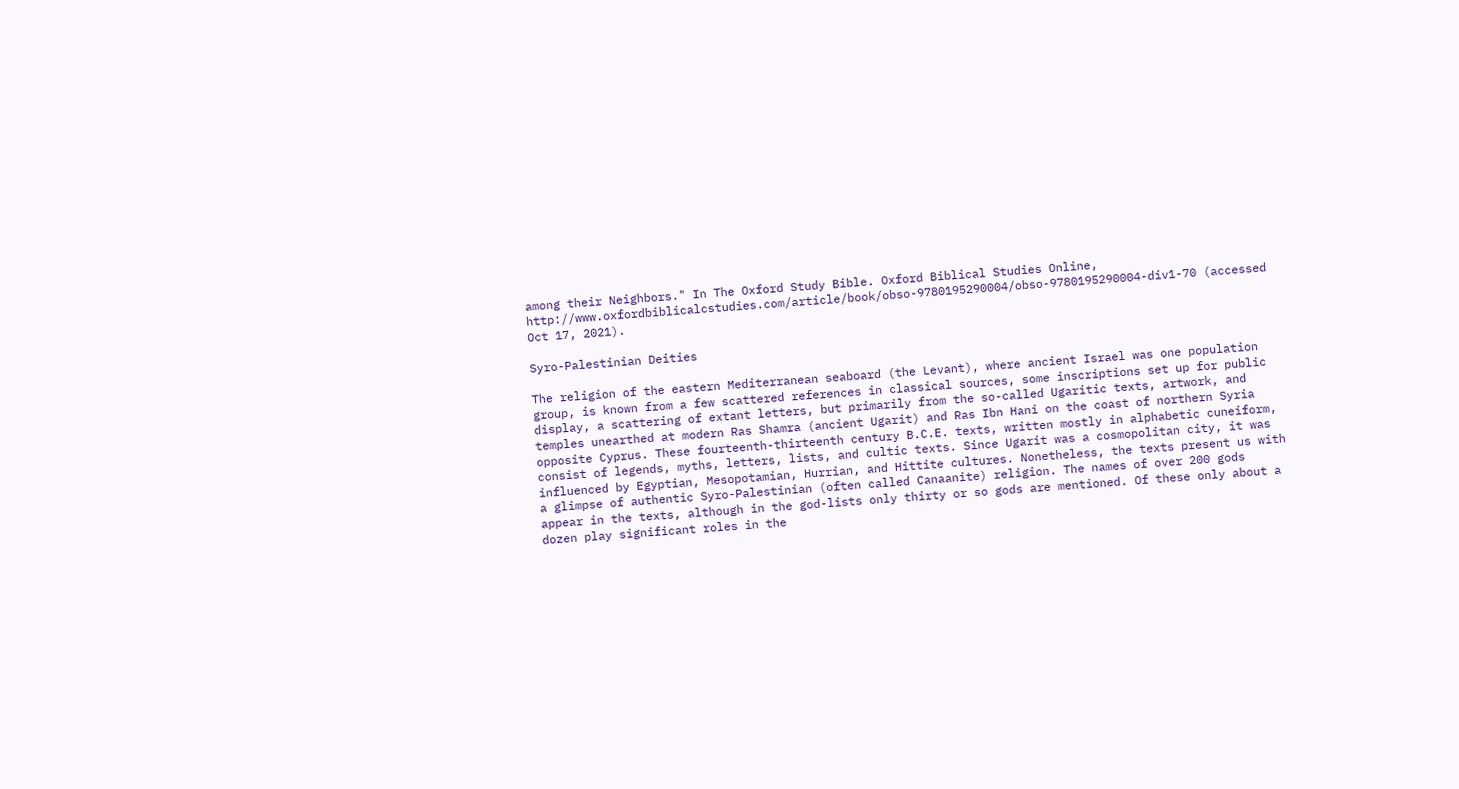among their Neighbors." In The Oxford Study Bible. Oxford Biblical Studies Online, http://www.oxfordbiblicalcstudies.com/article/book/obso-9780195290004/obso-9780195290004-div1-70 (accessed Oct 17, 2021).

Syro-Palestinian Deities

The religion of the eastern Mediterranean seaboard (the Levant), where ancient Israel was one population group, is known from a few scattered references in classical sources, some inscriptions set up for public display, a scattering of extant letters, but primarily from the so-called Ugaritic texts, artwork, and temples unearthed at modern Ras Shamra (ancient Ugarit) and Ras Ibn Hani on the coast of northern Syria opposite Cyprus. These fourteenth-thirteenth century B.C.E. texts, written mostly in alphabetic cuneiform, consist of legends, myths, letters, lists, and cultic texts. Since Ugarit was a cosmopolitan city, it was influenced by Egyptian, Mesopotamian, Hurrian, and Hittite cultures. Nonetheless, the texts present us with a glimpse of authentic Syro-Palestinian (often called Canaanite) religion. The names of over 200 gods appear in the texts, although in the god-lists only thirty or so gods are mentioned. Of these only about a dozen play significant roles in the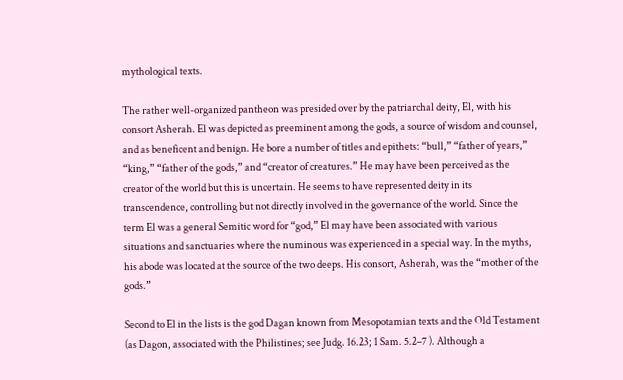mythological texts.

The rather well-organized pantheon was presided over by the patriarchal deity, El, with his consort Asherah. El was depicted as preeminent among the gods, a source of wisdom and counsel, and as beneficent and benign. He bore a number of titles and epithets: “bull,” “father of years,” “king,” “father of the gods,” and “creator of creatures.” He may have been perceived as the creator of the world but this is uncertain. He seems to have represented deity in its transcendence, controlling but not directly involved in the governance of the world. Since the term El was a general Semitic word for “god,” El may have been associated with various situations and sanctuaries where the numinous was experienced in a special way. In the myths, his abode was located at the source of the two deeps. His consort, Asherah, was the “mother of the gods.”

Second to El in the lists is the god Dagan known from Mesopotamian texts and the Old Testament (as Dagon, associated with the Philistines; see Judg. 16.23; 1 Sam. 5.2–7 ). Although a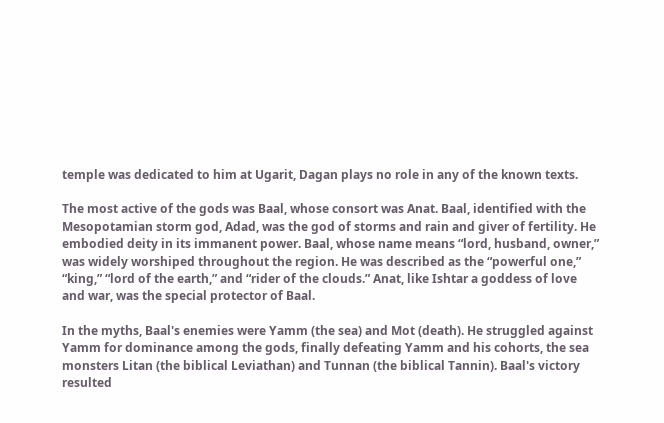temple was dedicated to him at Ugarit, Dagan plays no role in any of the known texts.

The most active of the gods was Baal, whose consort was Anat. Baal, identified with the Mesopotamian storm god, Adad, was the god of storms and rain and giver of fertility. He embodied deity in its immanent power. Baal, whose name means “lord, husband, owner,” was widely worshiped throughout the region. He was described as the “powerful one,” “king,” “lord of the earth,” and “rider of the clouds.” Anat, like Ishtar a goddess of love and war, was the special protector of Baal.

In the myths, Baal's enemies were Yamm (the sea) and Mot (death). He struggled against Yamm for dominance among the gods, finally defeating Yamm and his cohorts, the sea monsters Litan (the biblical Leviathan) and Tunnan (the biblical Tannin). Baal's victory resulted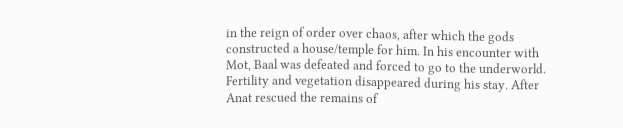in the reign of order over chaos, after which the gods constructed a house/temple for him. In his encounter with Mot, Baal was defeated and forced to go to the underworld. Fertility and vegetation disappeared during his stay. After Anat rescued the remains of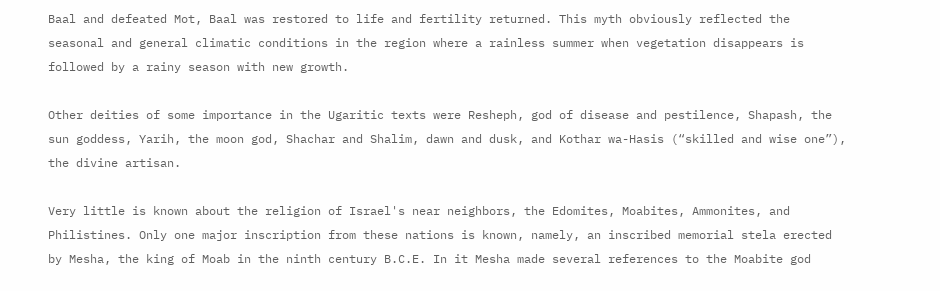Baal and defeated Mot, Baal was restored to life and fertility returned. This myth obviously reflected the seasonal and general climatic conditions in the region where a rainless summer when vegetation disappears is followed by a rainy season with new growth.

Other deities of some importance in the Ugaritic texts were Resheph, god of disease and pestilence, Shapash, the sun goddess, Yarih, the moon god, Shachar and Shalim, dawn and dusk, and Kothar wa-Hasis (“skilled and wise one”), the divine artisan.

Very little is known about the religion of Israel's near neighbors, the Edomites, Moabites, Ammonites, and Philistines. Only one major inscription from these nations is known, namely, an inscribed memorial stela erected by Mesha, the king of Moab in the ninth century B.C.E. In it Mesha made several references to the Moabite god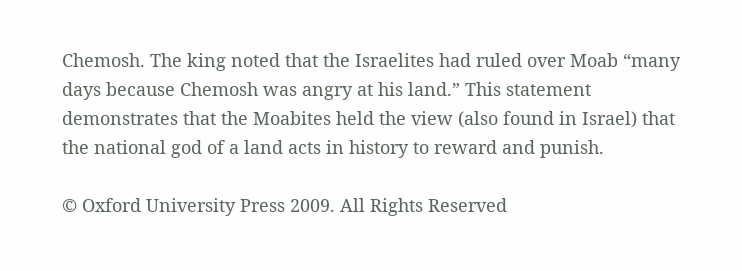Chemosh. The king noted that the Israelites had ruled over Moab “many days because Chemosh was angry at his land.” This statement demonstrates that the Moabites held the view (also found in Israel) that the national god of a land acts in history to reward and punish.

© Oxford University Press 2009. All Rights Reserved